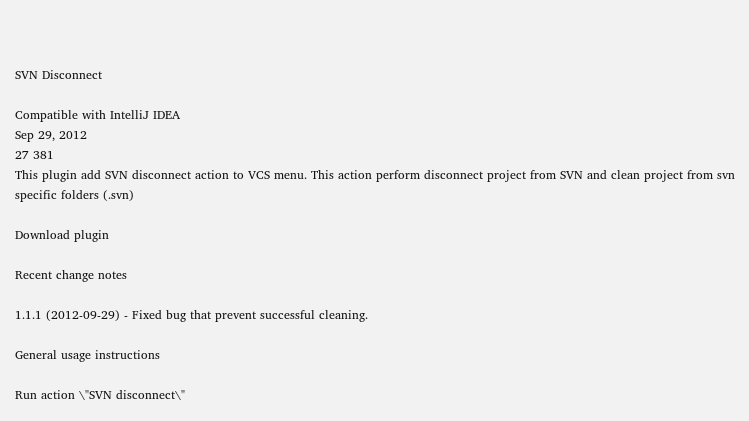SVN Disconnect

Compatible with IntelliJ IDEA
Sep 29, 2012
27 381
This plugin add SVN disconnect action to VCS menu. This action perform disconnect project from SVN and clean project from svn specific folders (.svn)

Download plugin

Recent change notes

1.1.1 (2012-09-29) - Fixed bug that prevent successful cleaning.

General usage instructions

Run action \"SVN disconnect\"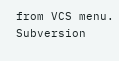from VCS menu. Subversion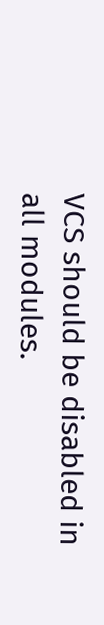VCS should be disabled in all modules.